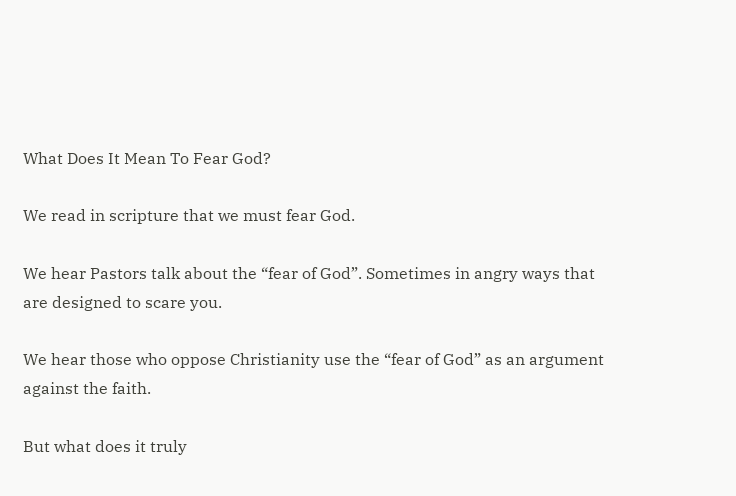What Does It Mean To Fear God?

We read in scripture that we must fear God.

We hear Pastors talk about the “fear of God”. Sometimes in angry ways that are designed to scare you.

We hear those who oppose Christianity use the “fear of God” as an argument against the faith.

But what does it truly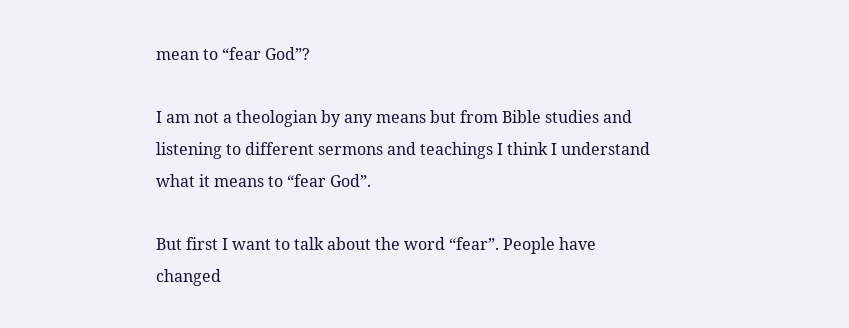mean to “fear God”?

I am not a theologian by any means but from Bible studies and listening to different sermons and teachings I think I understand what it means to “fear God”.

But first I want to talk about the word “fear”. People have changed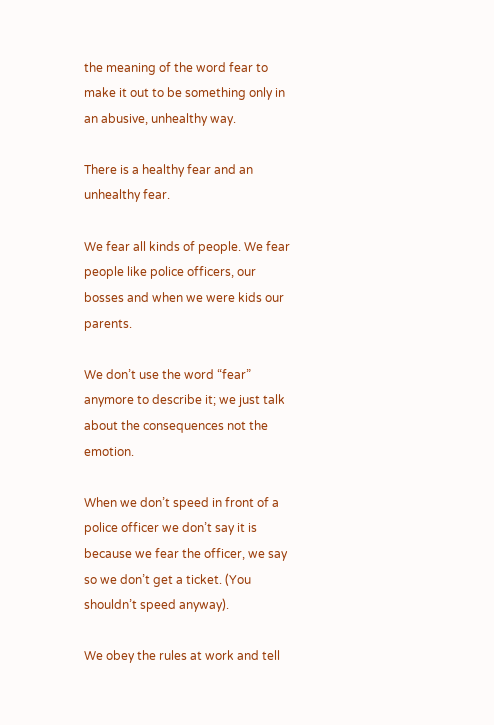the meaning of the word fear to make it out to be something only in an abusive, unhealthy way.

There is a healthy fear and an unhealthy fear.

We fear all kinds of people. We fear people like police officers, our bosses and when we were kids our parents.

We don’t use the word “fear” anymore to describe it; we just talk about the consequences not the emotion.

When we don’t speed in front of a police officer we don’t say it is because we fear the officer, we say so we don’t get a ticket. (You shouldn’t speed anyway).

We obey the rules at work and tell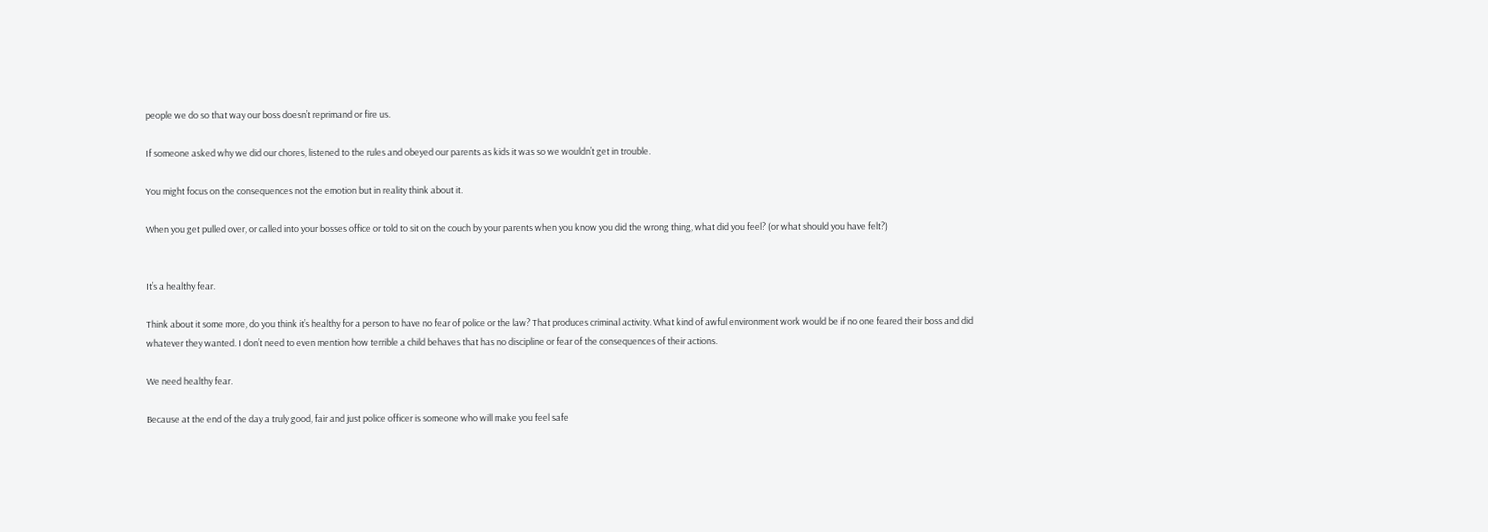people we do so that way our boss doesn’t reprimand or fire us.

If someone asked why we did our chores, listened to the rules and obeyed our parents as kids it was so we wouldn’t get in trouble.

You might focus on the consequences not the emotion but in reality think about it.

When you get pulled over, or called into your bosses office or told to sit on the couch by your parents when you know you did the wrong thing, what did you feel? (or what should you have felt?)


It’s a healthy fear.

Think about it some more, do you think it’s healthy for a person to have no fear of police or the law? That produces criminal activity. What kind of awful environment work would be if no one feared their boss and did whatever they wanted. I don’t need to even mention how terrible a child behaves that has no discipline or fear of the consequences of their actions.

We need healthy fear.

Because at the end of the day a truly good, fair and just police officer is someone who will make you feel safe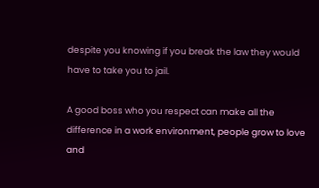despite you knowing if you break the law they would have to take you to jail.

A good boss who you respect can make all the difference in a work environment, people grow to love and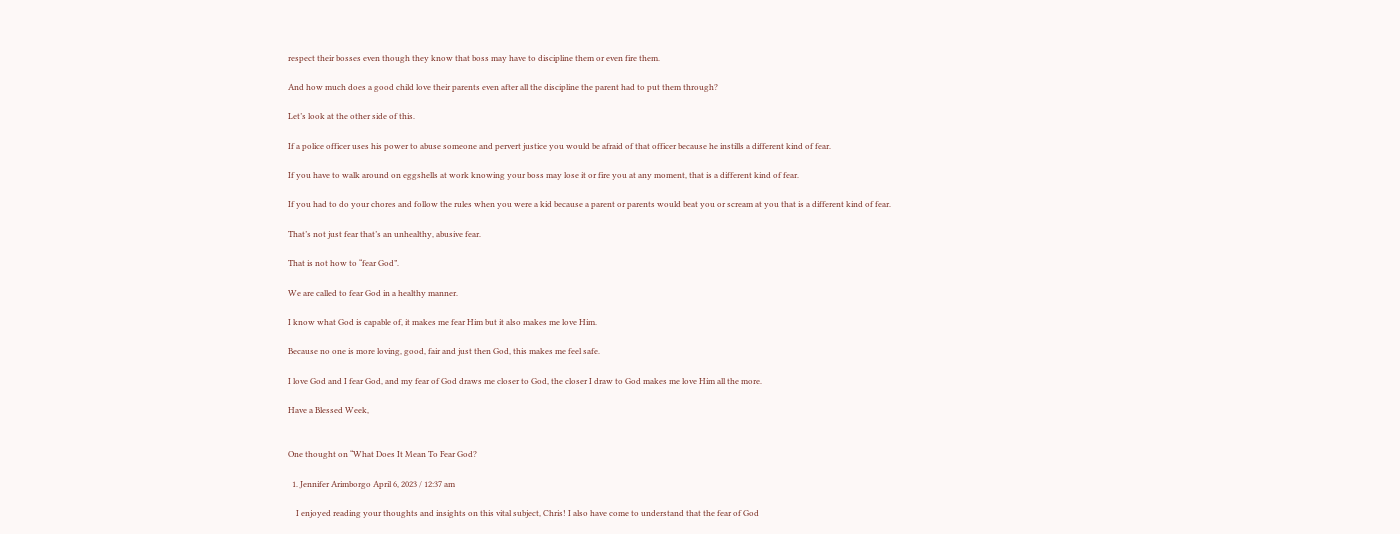respect their bosses even though they know that boss may have to discipline them or even fire them.

And how much does a good child love their parents even after all the discipline the parent had to put them through?

Let’s look at the other side of this.

If a police officer uses his power to abuse someone and pervert justice you would be afraid of that officer because he instills a different kind of fear.

If you have to walk around on eggshells at work knowing your boss may lose it or fire you at any moment, that is a different kind of fear.

If you had to do your chores and follow the rules when you were a kid because a parent or parents would beat you or scream at you that is a different kind of fear.

That’s not just fear that’s an unhealthy, abusive fear.

That is not how to “fear God”.

We are called to fear God in a healthy manner.

I know what God is capable of, it makes me fear Him but it also makes me love Him.

Because no one is more loving, good, fair and just then God, this makes me feel safe.

I love God and I fear God, and my fear of God draws me closer to God, the closer I draw to God makes me love Him all the more.

Have a Blessed Week,


One thought on “What Does It Mean To Fear God?

  1. Jennifer Arimborgo April 6, 2023 / 12:37 am

    I enjoyed reading your thoughts and insights on this vital subject, Chris! I also have come to understand that the fear of God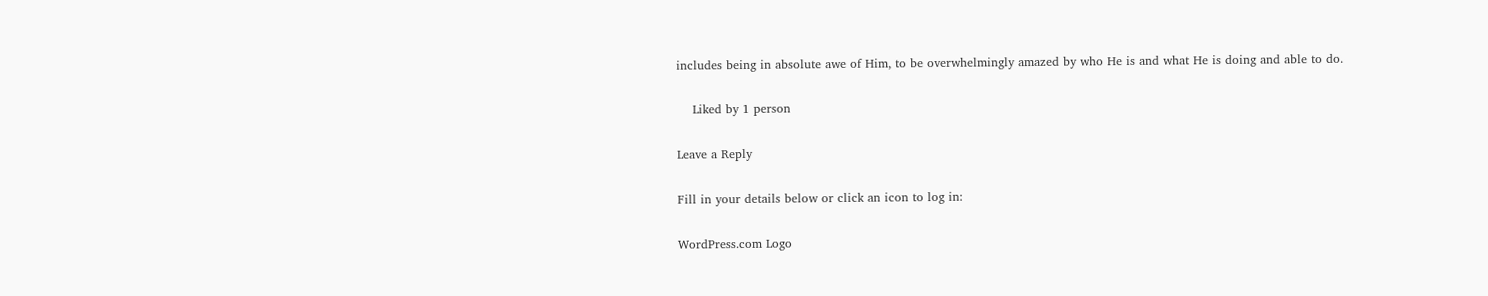includes being in absolute awe of Him, to be overwhelmingly amazed by who He is and what He is doing and able to do.

    Liked by 1 person

Leave a Reply

Fill in your details below or click an icon to log in:

WordPress.com Logo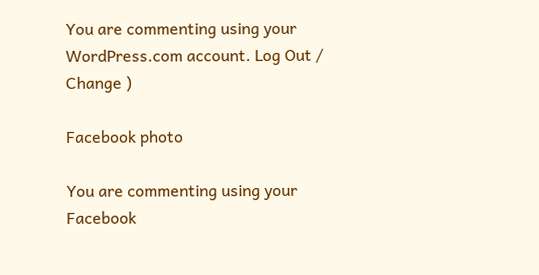You are commenting using your WordPress.com account. Log Out /  Change )

Facebook photo

You are commenting using your Facebook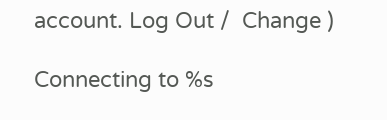account. Log Out /  Change )

Connecting to %s